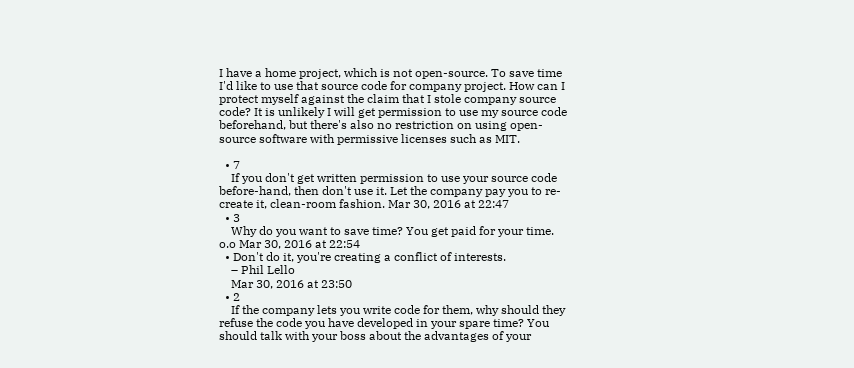I have a home project, which is not open-source. To save time I'd like to use that source code for company project. How can I protect myself against the claim that I stole company source code? It is unlikely I will get permission to use my source code beforehand, but there's also no restriction on using open-source software with permissive licenses such as MIT.

  • 7
    If you don't get written permission to use your source code before-hand, then don't use it. Let the company pay you to re-create it, clean-room fashion. Mar 30, 2016 at 22:47
  • 3
    Why do you want to save time? You get paid for your time. o.o Mar 30, 2016 at 22:54
  • Don't do it, you're creating a conflict of interests.
    – Phil Lello
    Mar 30, 2016 at 23:50
  • 2
    If the company lets you write code for them, why should they refuse the code you have developed in your spare time? You should talk with your boss about the advantages of your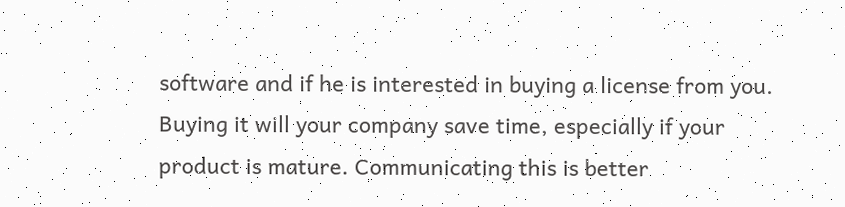software and if he is interested in buying a license from you. Buying it will your company save time, especially if your product is mature. Communicating this is better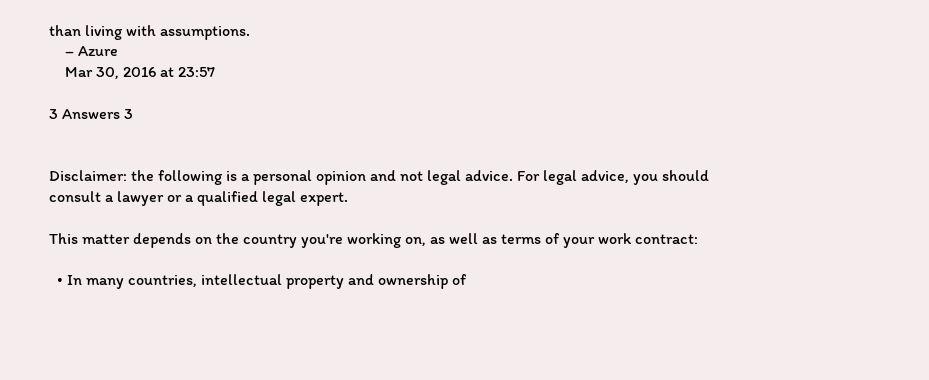than living with assumptions.
    – Azure
    Mar 30, 2016 at 23:57

3 Answers 3


Disclaimer: the following is a personal opinion and not legal advice. For legal advice, you should consult a lawyer or a qualified legal expert.

This matter depends on the country you're working on, as well as terms of your work contract:

  • In many countries, intellectual property and ownership of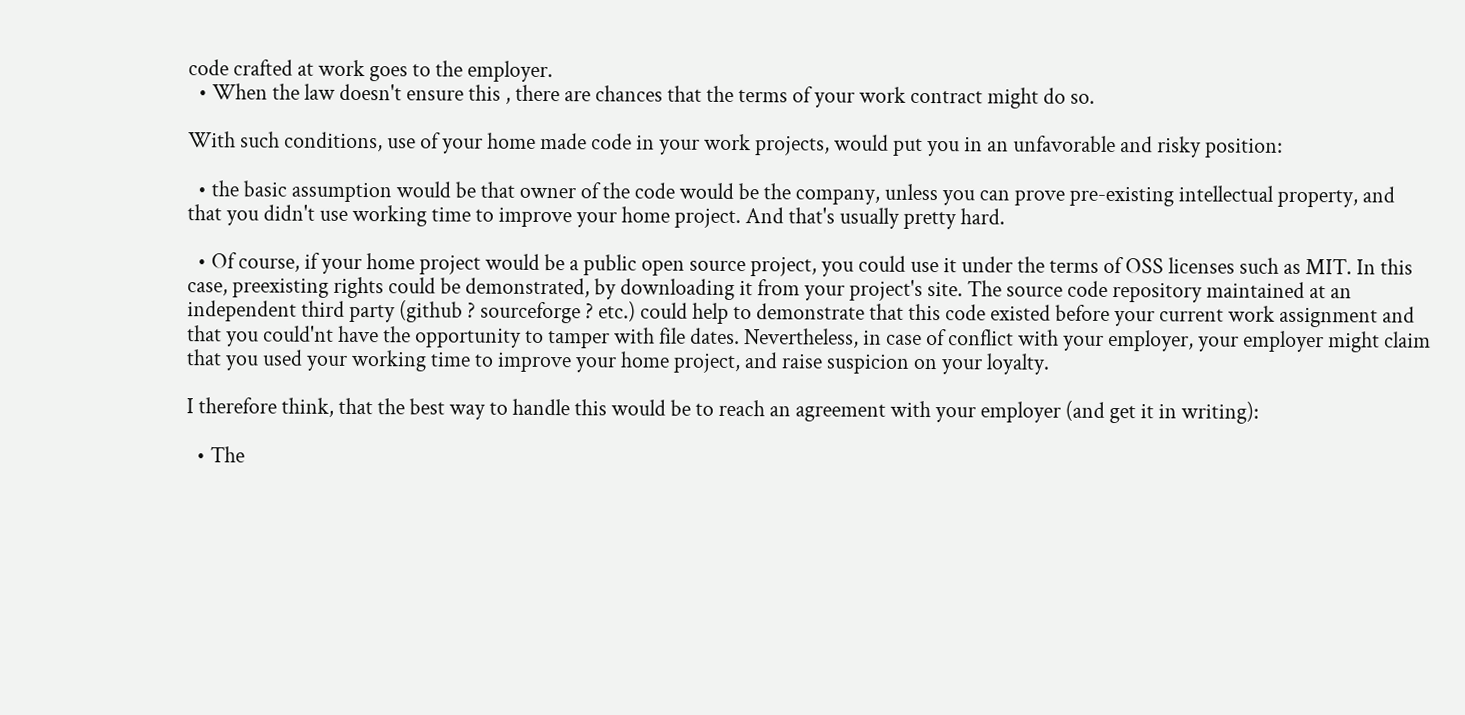code crafted at work goes to the employer.
  • When the law doesn't ensure this , there are chances that the terms of your work contract might do so.

With such conditions, use of your home made code in your work projects, would put you in an unfavorable and risky position:

  • the basic assumption would be that owner of the code would be the company, unless you can prove pre-existing intellectual property, and that you didn't use working time to improve your home project. And that's usually pretty hard.

  • Of course, if your home project would be a public open source project, you could use it under the terms of OSS licenses such as MIT. In this case, preexisting rights could be demonstrated, by downloading it from your project's site. The source code repository maintained at an independent third party (github ? sourceforge ? etc.) could help to demonstrate that this code existed before your current work assignment and that you could'nt have the opportunity to tamper with file dates. Nevertheless, in case of conflict with your employer, your employer might claim that you used your working time to improve your home project, and raise suspicion on your loyalty.

I therefore think, that the best way to handle this would be to reach an agreement with your employer (and get it in writing):

  • The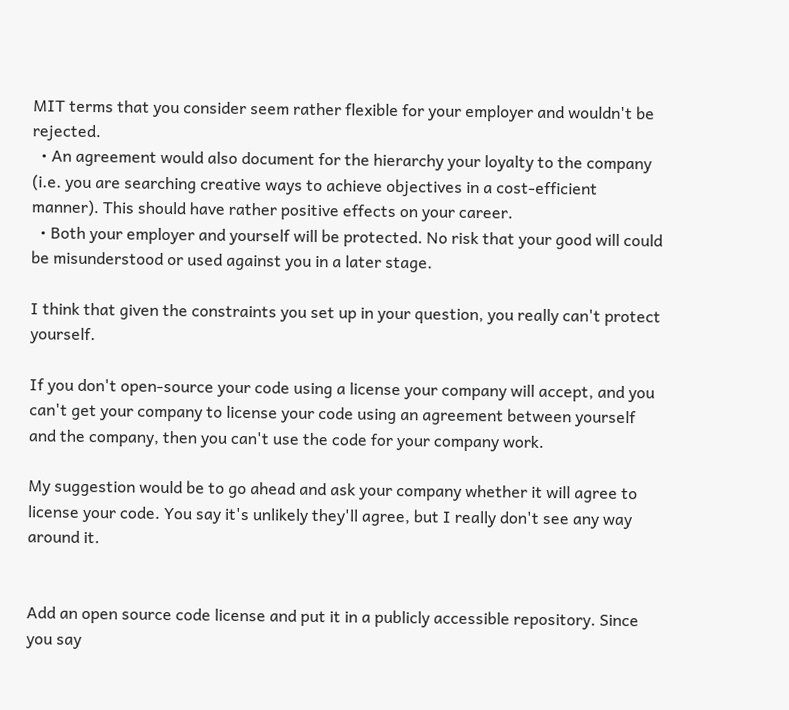MIT terms that you consider seem rather flexible for your employer and wouldn't be rejected.
  • An agreement would also document for the hierarchy your loyalty to the company (i.e. you are searching creative ways to achieve objectives in a cost-efficient manner). This should have rather positive effects on your career.
  • Both your employer and yourself will be protected. No risk that your good will could be misunderstood or used against you in a later stage.

I think that given the constraints you set up in your question, you really can't protect yourself.

If you don't open-source your code using a license your company will accept, and you can't get your company to license your code using an agreement between yourself and the company, then you can't use the code for your company work.

My suggestion would be to go ahead and ask your company whether it will agree to license your code. You say it's unlikely they'll agree, but I really don't see any way around it.


Add an open source code license and put it in a publicly accessible repository. Since you say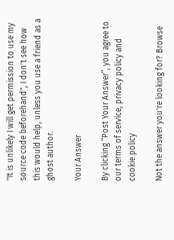"It is unlikely I will get permission to use my source code beforehand", I don't see how this would help, unless you use a friend as a ghost author.

Your Answer

By clicking “Post Your Answer”, you agree to our terms of service, privacy policy and cookie policy

Not the answer you're looking for? Browse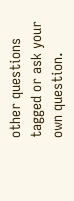other questions tagged or ask your own question.